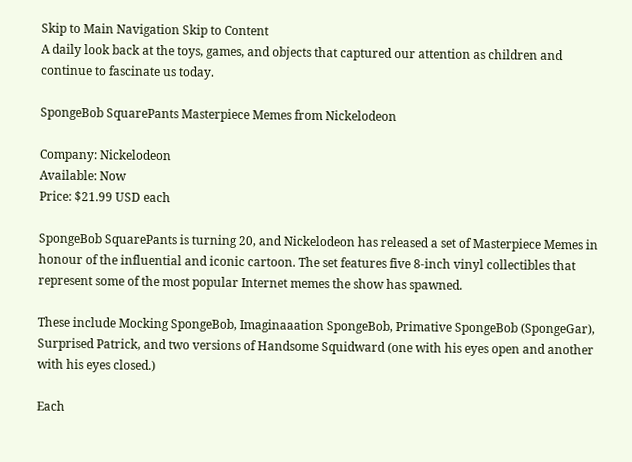Skip to Main Navigation Skip to Content
A daily look back at the toys, games, and objects that captured our attention as children and continue to fascinate us today.

SpongeBob SquarePants Masterpiece Memes from Nickelodeon

Company: Nickelodeon
Available: Now
Price: $21.99 USD each

SpongeBob SquarePants is turning 20, and Nickelodeon has released a set of Masterpiece Memes in honour of the influential and iconic cartoon. The set features five 8-inch vinyl collectibles that represent some of the most popular Internet memes the show has spawned.

These include Mocking SpongeBob, Imaginaaation SpongeBob, Primative SpongeBob (SpongeGar), Surprised Patrick, and two versions of Handsome Squidward (one with his eyes open and another with his eyes closed.)

Each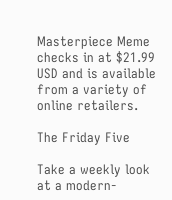Masterpiece Meme checks in at $21.99 USD and is available from a variety of online retailers.

The Friday Five

Take a weekly look at a modern-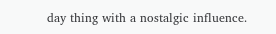day thing with a nostalgic influence.